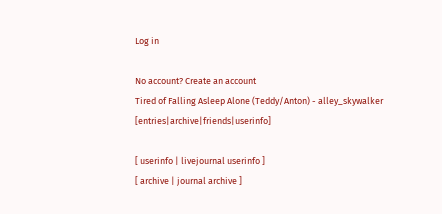Log in

No account? Create an account
Tired of Falling Asleep Alone (Teddy/Anton) - alley_skywalker [entries|archive|friends|userinfo]

[ userinfo | livejournal userinfo ]
[ archive | journal archive ]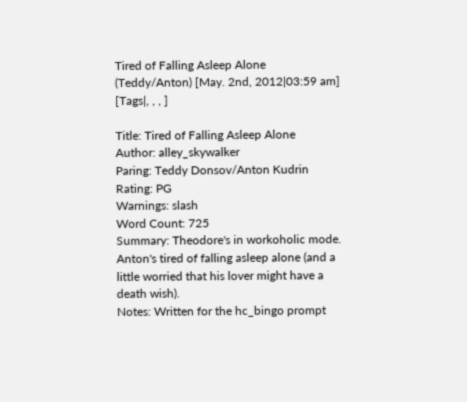Tired of Falling Asleep Alone (Teddy/Anton) [May. 2nd, 2012|03:59 am]
[Tags|, , , ]

Title: Tired of Falling Asleep Alone
Author: alley_skywalker
Paring: Teddy Donsov/Anton Kudrin
Rating: PG
Warnings: slash
Word Count: 725
Summary: Theodore's in workoholic mode. Anton's tired of falling asleep alone (and a little worried that his lover might have a death wish).
Notes: Written for the hc_bingo prompt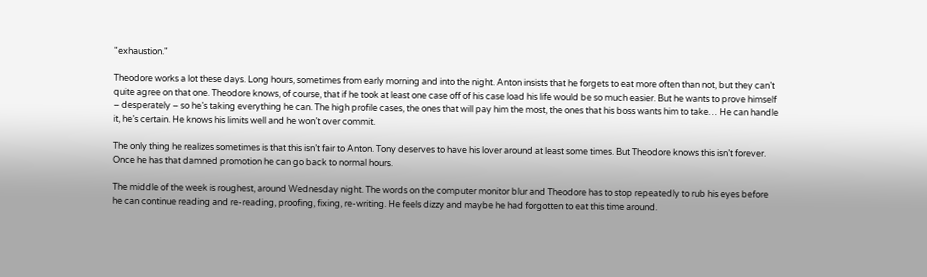"exhaustion."

Theodore works a lot these days. Long hours, sometimes from early morning and into the night. Anton insists that he forgets to eat more often than not, but they can’t quite agree on that one. Theodore knows, of course, that if he took at least one case off of his case load his life would be so much easier. But he wants to prove himself – desperately – so he’s taking everything he can. The high profile cases, the ones that will pay him the most, the ones that his boss wants him to take… He can handle it, he’s certain. He knows his limits well and he won’t over commit.

The only thing he realizes sometimes is that this isn’t fair to Anton. Tony deserves to have his lover around at least some times. But Theodore knows this isn’t forever. Once he has that damned promotion he can go back to normal hours.

The middle of the week is roughest, around Wednesday night. The words on the computer monitor blur and Theodore has to stop repeatedly to rub his eyes before he can continue reading and re-reading, proofing, fixing, re-writing. He feels dizzy and maybe he had forgotten to eat this time around.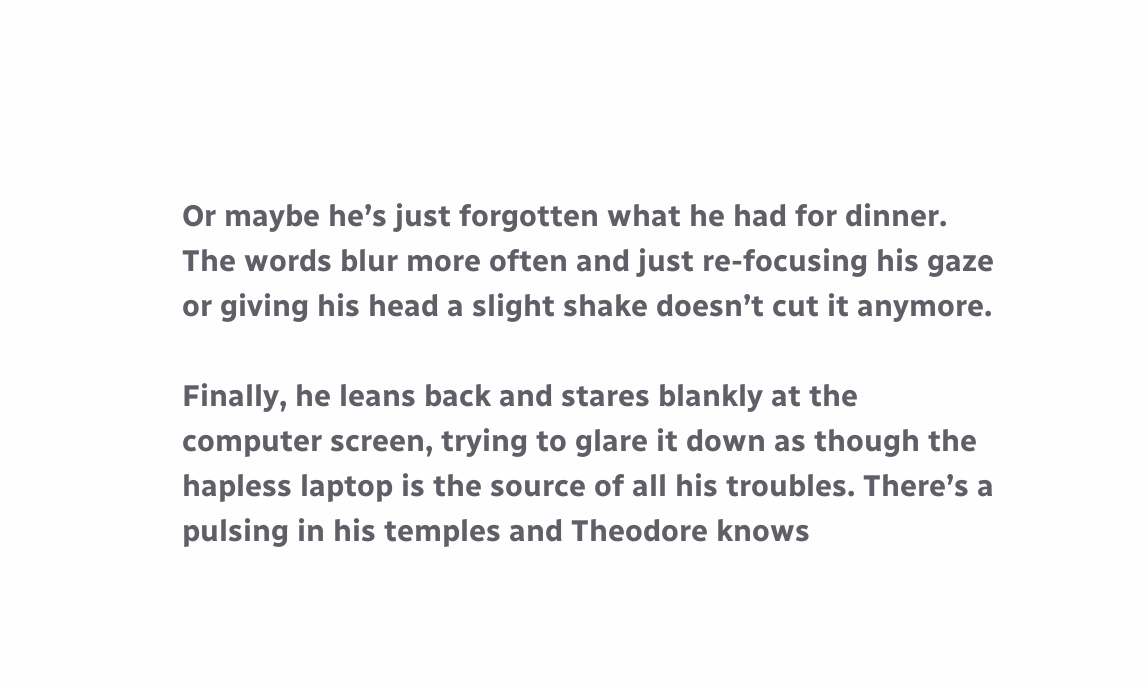Or maybe he’s just forgotten what he had for dinner. The words blur more often and just re-focusing his gaze or giving his head a slight shake doesn’t cut it anymore.

Finally, he leans back and stares blankly at the computer screen, trying to glare it down as though the hapless laptop is the source of all his troubles. There’s a pulsing in his temples and Theodore knows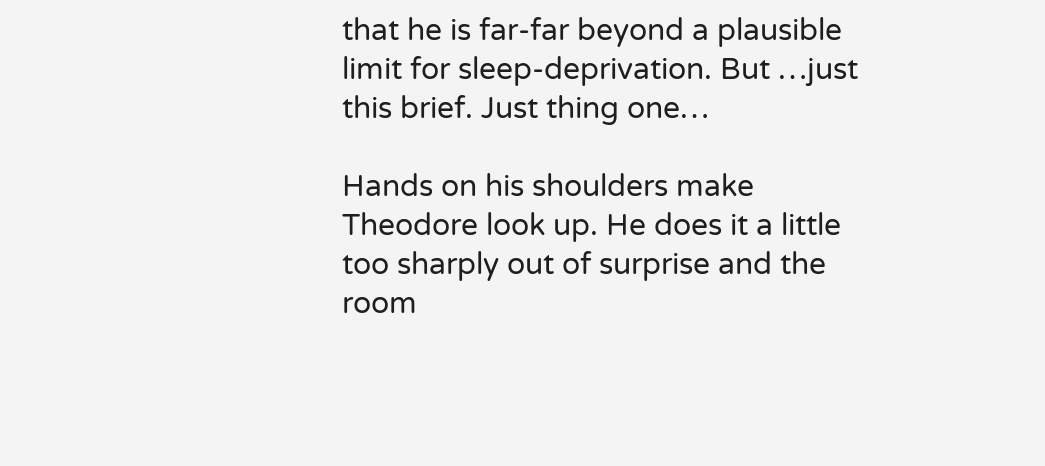that he is far-far beyond a plausible limit for sleep-deprivation. But …just this brief. Just thing one…

Hands on his shoulders make Theodore look up. He does it a little too sharply out of surprise and the room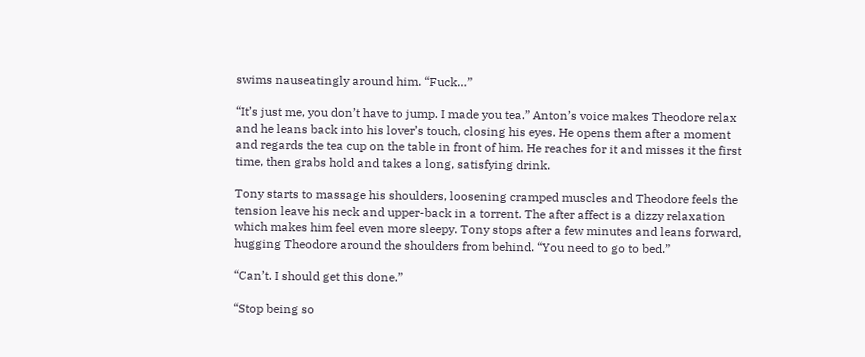swims nauseatingly around him. “Fuck…”

“It’s just me, you don’t have to jump. I made you tea.” Anton’s voice makes Theodore relax and he leans back into his lover’s touch, closing his eyes. He opens them after a moment and regards the tea cup on the table in front of him. He reaches for it and misses it the first time, then grabs hold and takes a long, satisfying drink.

Tony starts to massage his shoulders, loosening cramped muscles and Theodore feels the tension leave his neck and upper-back in a torrent. The after affect is a dizzy relaxation which makes him feel even more sleepy. Tony stops after a few minutes and leans forward, hugging Theodore around the shoulders from behind. “You need to go to bed.”

“Can’t. I should get this done.”

“Stop being so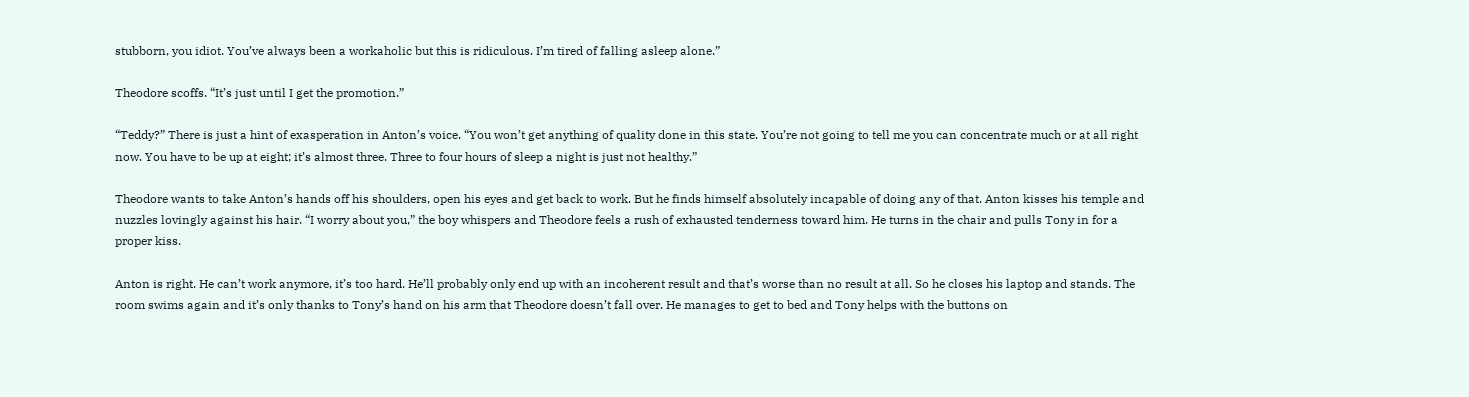stubborn, you idiot. You’ve always been a workaholic but this is ridiculous. I’m tired of falling asleep alone.”

Theodore scoffs. “It’s just until I get the promotion.”

“Teddy?” There is just a hint of exasperation in Anton’s voice. “You won’t get anything of quality done in this state. You’re not going to tell me you can concentrate much or at all right now. You have to be up at eight; it’s almost three. Three to four hours of sleep a night is just not healthy.”

Theodore wants to take Anton’s hands off his shoulders, open his eyes and get back to work. But he finds himself absolutely incapable of doing any of that. Anton kisses his temple and nuzzles lovingly against his hair. “I worry about you,” the boy whispers and Theodore feels a rush of exhausted tenderness toward him. He turns in the chair and pulls Tony in for a proper kiss.

Anton is right. He can’t work anymore, it’s too hard. He’ll probably only end up with an incoherent result and that’s worse than no result at all. So he closes his laptop and stands. The room swims again and it’s only thanks to Tony’s hand on his arm that Theodore doesn’t fall over. He manages to get to bed and Tony helps with the buttons on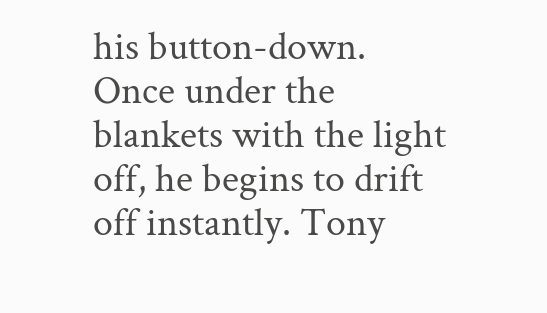his button-down. Once under the blankets with the light off, he begins to drift off instantly. Tony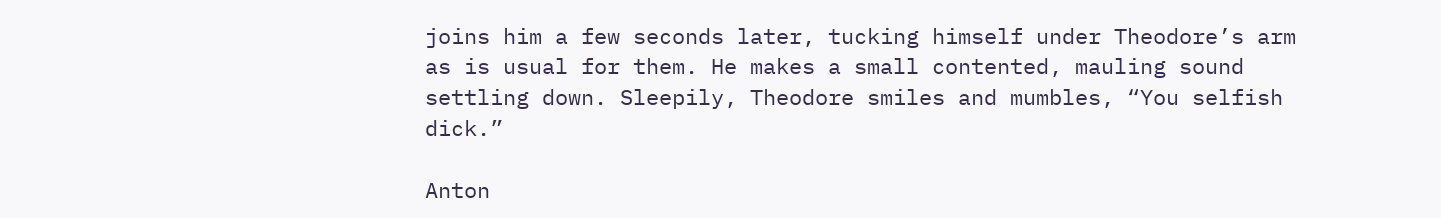joins him a few seconds later, tucking himself under Theodore’s arm as is usual for them. He makes a small contented, mauling sound settling down. Sleepily, Theodore smiles and mumbles, “You selfish dick.”

Anton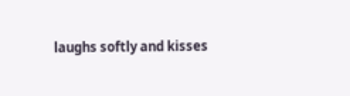laughs softly and kisses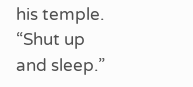his temple. “Shut up and sleep.”